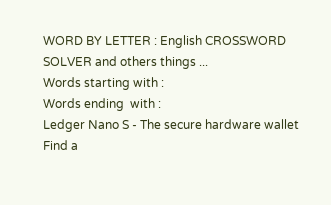WORD BY LETTER : English CROSSWORD SOLVER and others things ...
Words starting with :
Words ending  with :
Ledger Nano S - The secure hardware wallet
Find a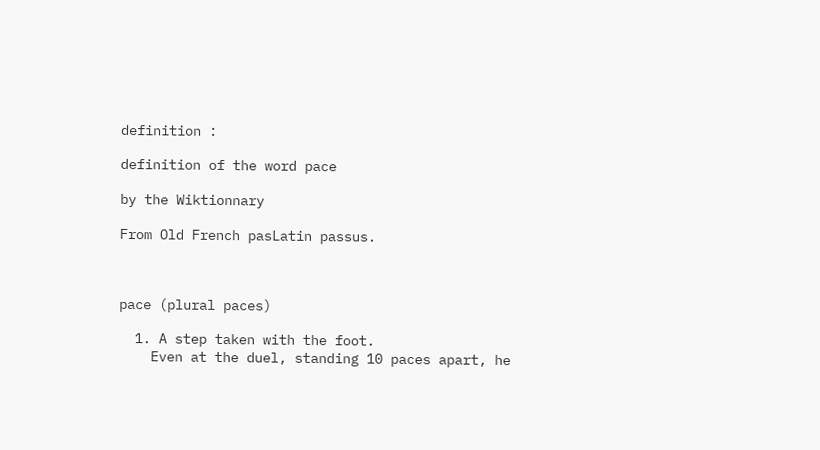definition :

definition of the word pace

by the Wiktionnary

From Old French pasLatin passus.



pace (plural paces)

  1. A step taken with the foot.
    Even at the duel, standing 10 paces apart, he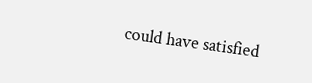could have satisfied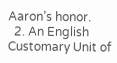Aaron’s honor.
  2. An English Customary Unit of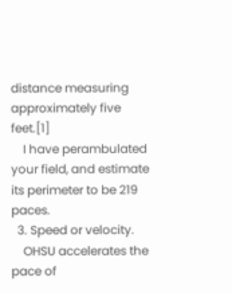distance measuring approximately five feet.[1]
    I have perambulated your field, and estimate its perimeter to be 219 paces.
  3. Speed or velocity.
    OHSU accelerates the pace of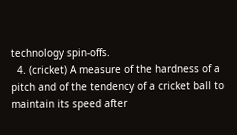technology spin-offs.
  4. (cricket) A measure of the hardness of a pitch and of the tendency of a cricket ball to maintain its speed after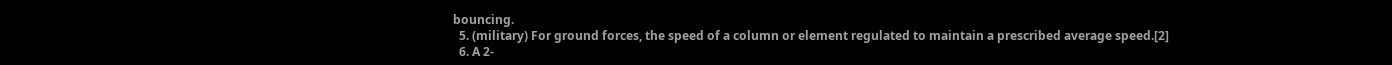bouncing.
  5. (military) For ground forces, the speed of a column or element regulated to maintain a prescribed average speed.[2]
  6. A 2-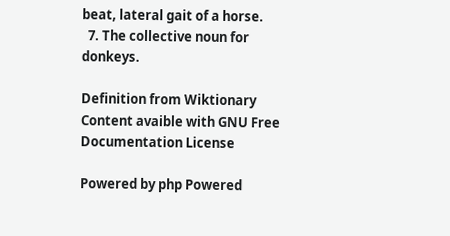beat, lateral gait of a horse.
  7. The collective noun for donkeys.

Definition from Wiktionary
Content avaible with GNU Free Documentation License

Powered by php Powered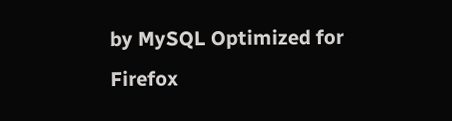by MySQL Optimized for Firefox